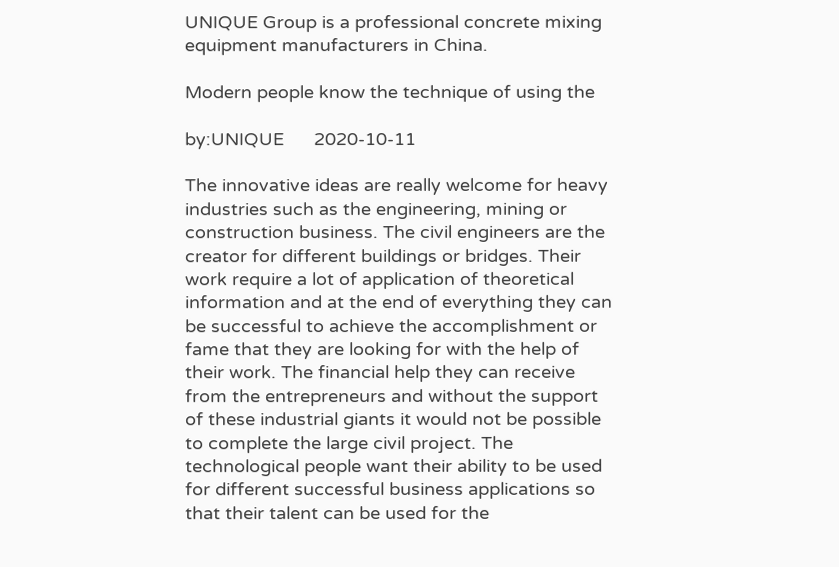UNIQUE Group is a professional concrete mixing equipment manufacturers in China.

Modern people know the technique of using the

by:UNIQUE      2020-10-11

The innovative ideas are really welcome for heavy industries such as the engineering, mining or construction business. The civil engineers are the creator for different buildings or bridges. Their work require a lot of application of theoretical information and at the end of everything they can be successful to achieve the accomplishment or fame that they are looking for with the help of their work. The financial help they can receive from the entrepreneurs and without the support of these industrial giants it would not be possible to complete the large civil project. The technological people want their ability to be used for different successful business applications so that their talent can be used for the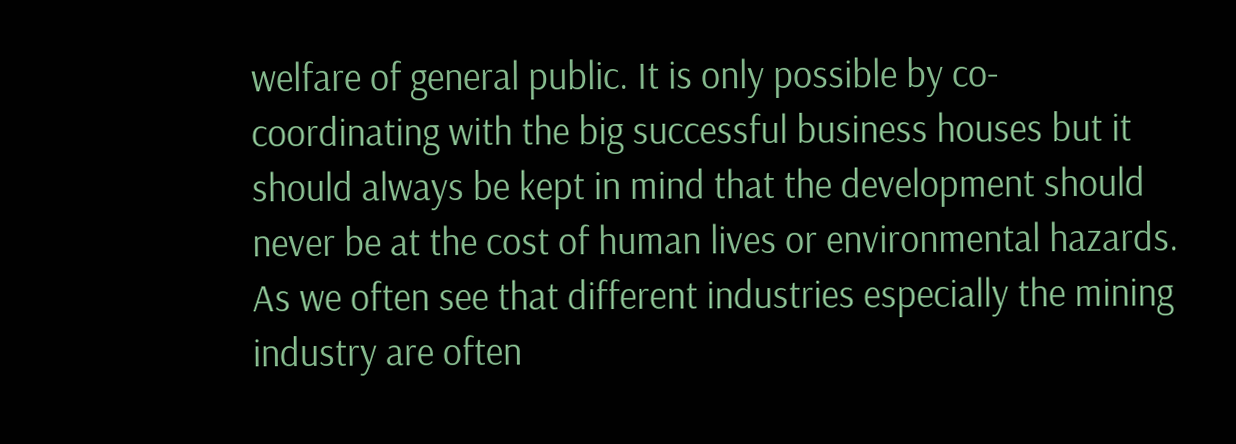welfare of general public. It is only possible by co-coordinating with the big successful business houses but it should always be kept in mind that the development should never be at the cost of human lives or environmental hazards. As we often see that different industries especially the mining industry are often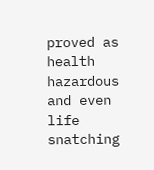proved as health hazardous and even life snatching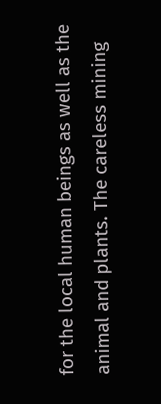for the local human beings as well as the animal and plants. The careless mining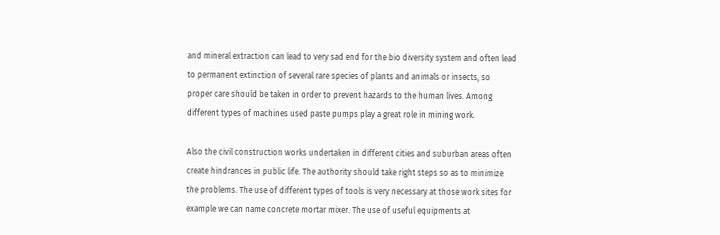and mineral extraction can lead to very sad end for the bio diversity system and often lead to permanent extinction of several rare species of plants and animals or insects, so proper care should be taken in order to prevent hazards to the human lives. Among different types of machines used paste pumps play a great role in mining work.

Also the civil construction works undertaken in different cities and suburban areas often create hindrances in public life. The authority should take right steps so as to minimize the problems. The use of different types of tools is very necessary at those work sites for example we can name concrete mortar mixer. The use of useful equipments at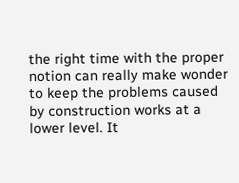the right time with the proper notion can really make wonder to keep the problems caused by construction works at a lower level. It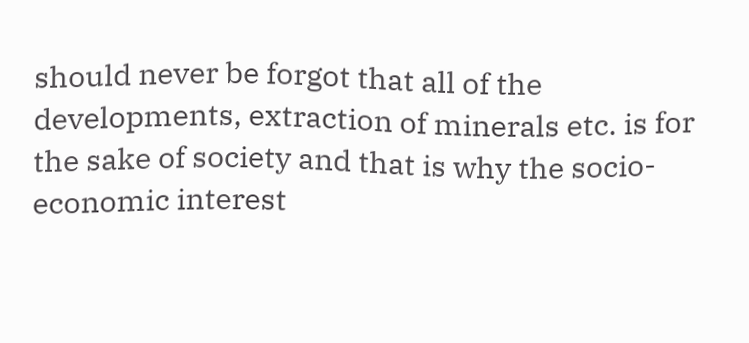should never be forgot that all of the developments, extraction of minerals etc. is for the sake of society and that is why the socio-economic interest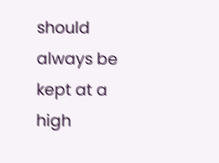should always be kept at a high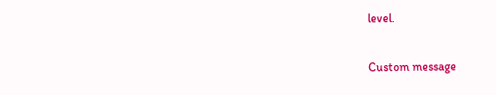level.

Custom message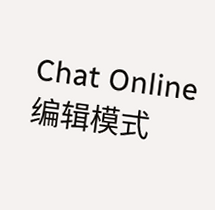Chat Online 编辑模式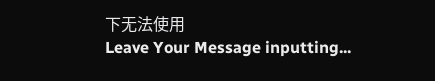下无法使用
Leave Your Message inputting...